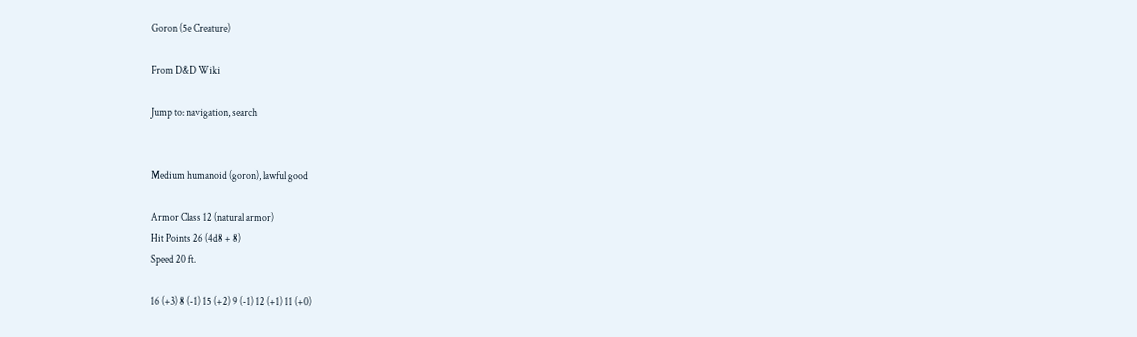Goron (5e Creature)

From D&D Wiki

Jump to: navigation, search


Medium humanoid (goron), lawful good

Armor Class 12 (natural armor)
Hit Points 26 (4d8 + 8)
Speed 20 ft.

16 (+3) 8 (-1) 15 (+2) 9 (-1) 12 (+1) 11 (+0)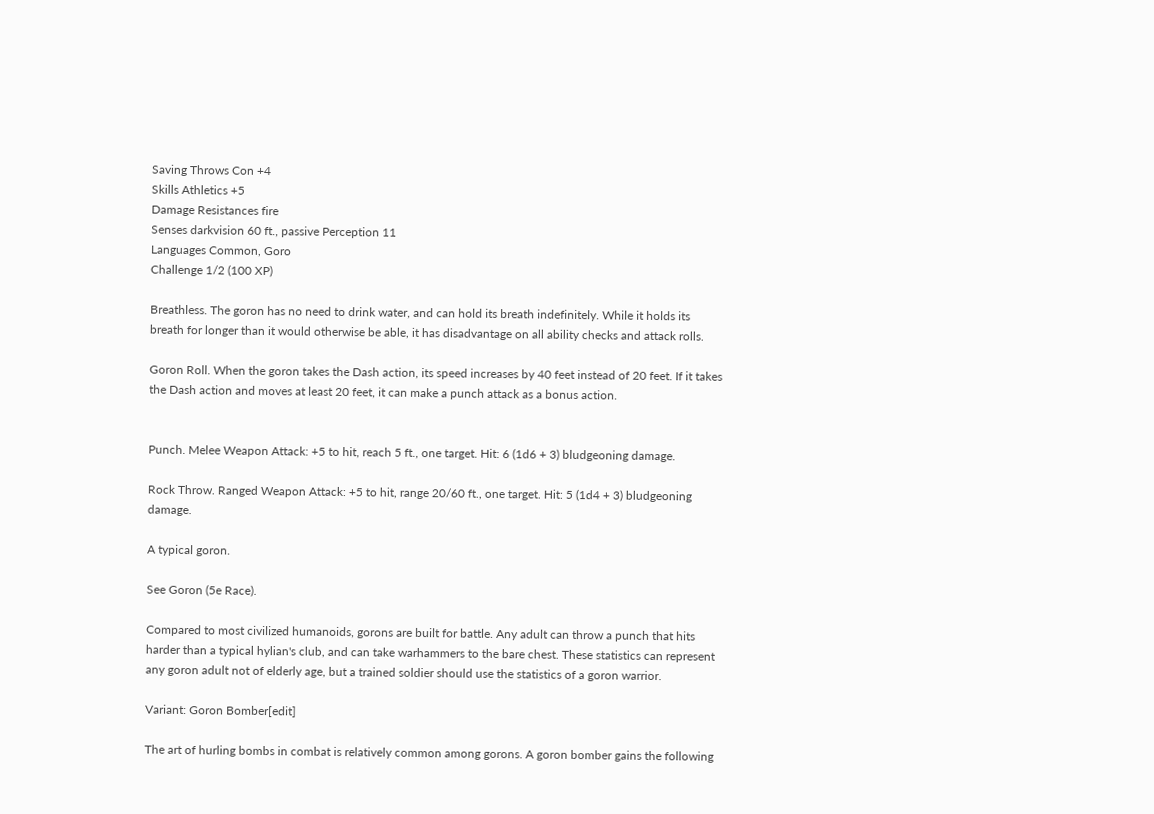Saving Throws Con +4
Skills Athletics +5
Damage Resistances fire
Senses darkvision 60 ft., passive Perception 11
Languages Common, Goro
Challenge 1/2 (100 XP)

Breathless. The goron has no need to drink water, and can hold its breath indefinitely. While it holds its breath for longer than it would otherwise be able, it has disadvantage on all ability checks and attack rolls.

Goron Roll. When the goron takes the Dash action, its speed increases by 40 feet instead of 20 feet. If it takes the Dash action and moves at least 20 feet, it can make a punch attack as a bonus action.


Punch. Melee Weapon Attack: +5 to hit, reach 5 ft., one target. Hit: 6 (1d6 + 3) bludgeoning damage.

Rock Throw. Ranged Weapon Attack: +5 to hit, range 20/60 ft., one target. Hit: 5 (1d4 + 3) bludgeoning damage.

A typical goron.

See Goron (5e Race).

Compared to most civilized humanoids, gorons are built for battle. Any adult can throw a punch that hits harder than a typical hylian's club, and can take warhammers to the bare chest. These statistics can represent any goron adult not of elderly age, but a trained soldier should use the statistics of a goron warrior.

Variant: Goron Bomber[edit]

The art of hurling bombs in combat is relatively common among gorons. A goron bomber gains the following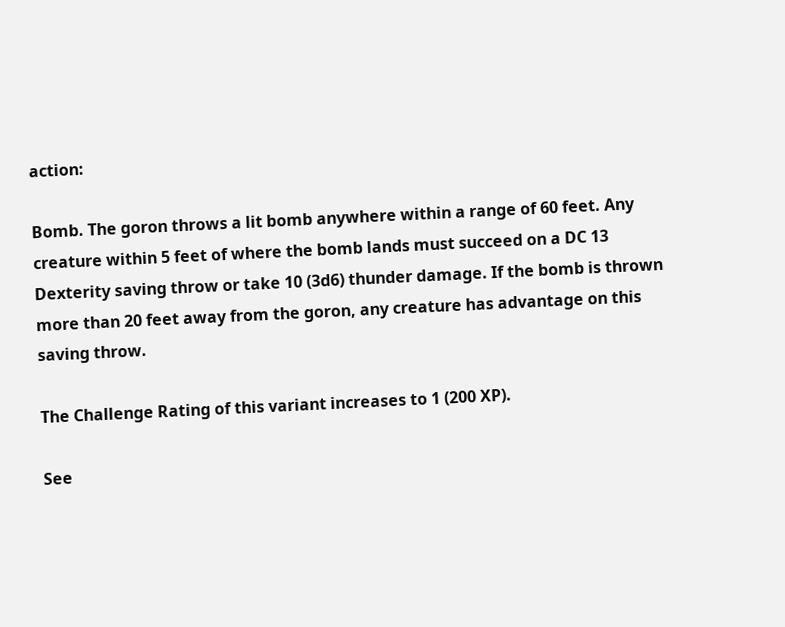action:

Bomb. The goron throws a lit bomb anywhere within a range of 60 feet. Any creature within 5 feet of where the bomb lands must succeed on a DC 13 Dexterity saving throw or take 10 (3d6) thunder damage. If the bomb is thrown more than 20 feet away from the goron, any creature has advantage on this saving throw.

The Challenge Rating of this variant increases to 1 (200 XP).

See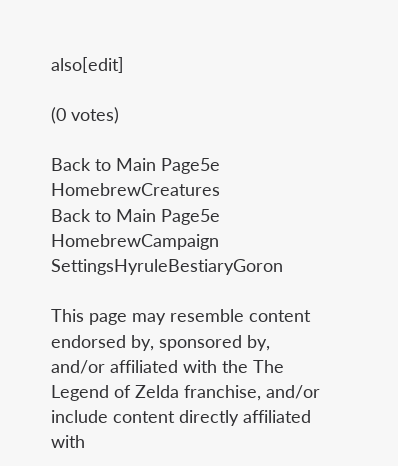also[edit]

(0 votes)

Back to Main Page5e HomebrewCreatures
Back to Main Page5e HomebrewCampaign SettingsHyruleBestiaryGoron

This page may resemble content endorsed by, sponsored by, and/or affiliated with the The Legend of Zelda franchise, and/or include content directly affiliated with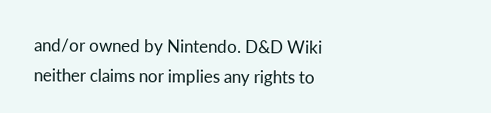and/or owned by Nintendo. D&D Wiki neither claims nor implies any rights to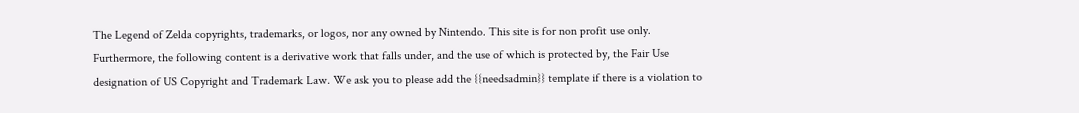The Legend of Zelda copyrights, trademarks, or logos, nor any owned by Nintendo. This site is for non profit use only. Furthermore, the following content is a derivative work that falls under, and the use of which is protected by, the Fair Use designation of US Copyright and Trademark Law. We ask you to please add the {{needsadmin}} template if there is a violation to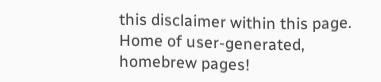this disclaimer within this page.
Home of user-generated,
homebrew pages!